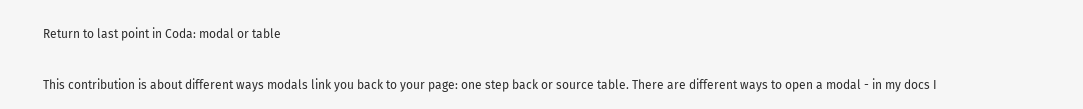Return to last point in Coda: modal or table

This contribution is about different ways modals link you back to your page: one step back or source table. There are different ways to open a modal - in my docs I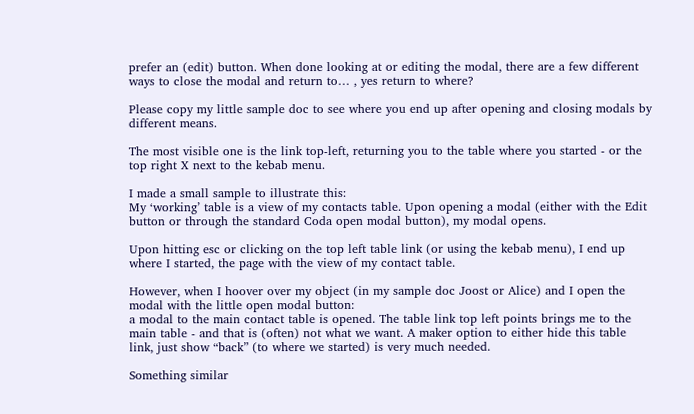prefer an (edit) button. When done looking at or editing the modal, there are a few different ways to close the modal and return to… , yes return to where?

Please copy my little sample doc to see where you end up after opening and closing modals by different means.

The most visible one is the link top-left, returning you to the table where you started - or the top right X next to the kebab menu.

I made a small sample to illustrate this:
My ‘working’ table is a view of my contacts table. Upon opening a modal (either with the Edit button or through the standard Coda open modal button), my modal opens.

Upon hitting esc or clicking on the top left table link (or using the kebab menu), I end up where I started, the page with the view of my contact table.

However, when I hoover over my object (in my sample doc Joost or Alice) and I open the modal with the little open modal button:
a modal to the main contact table is opened. The table link top left points brings me to the main table - and that is (often) not what we want. A maker option to either hide this table link, just show “back” (to where we started) is very much needed.

Something similar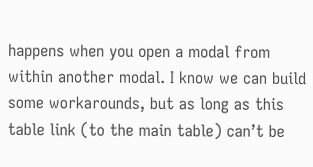happens when you open a modal from within another modal. I know we can build some workarounds, but as long as this table link (to the main table) can’t be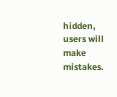hidden, users will make mistakes.